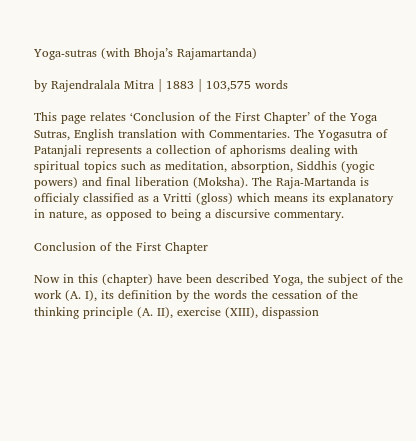Yoga-sutras (with Bhoja’s Rajamartanda)

by Rajendralala Mitra | 1883 | 103,575 words

This page relates ‘Conclusion of the First Chapter’ of the Yoga Sutras, English translation with Commentaries. The Yogasutra of Patanjali represents a collection of aphorisms dealing with spiritual topics such as meditation, absorption, Siddhis (yogic powers) and final liberation (Moksha). The Raja-Martanda is officialy classified as a Vritti (gloss) which means its explanatory in nature, as opposed to being a discursive commentary.

Conclusion of the First Chapter

Now in this (chapter) have been described Yoga, the subject of the work (A. I), its definition by the words the cessation of the thinking principle (A. II), exercise (XIII), dispassion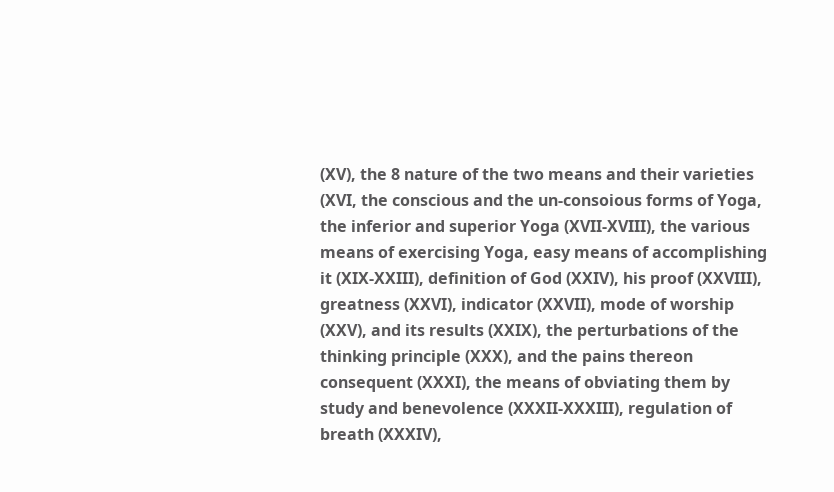(XV), the 8 nature of the two means and their varieties (XVI, the conscious and the un-consoious forms of Yoga, the inferior and superior Yoga (XVII-XVIII), the various means of exercising Yoga, easy means of accomplishing it (XIX-XXIII), definition of God (XXIV), his proof (XXVIII), greatness (XXVI), indicator (XXVII), mode of worship (XXV), and its results (XXIX), the perturbations of the thinking principle (XXX), and the pains thereon consequent (XXXI), the means of obviating them by study and benevolence (XXXII-XXXIII), regulation of breath (XXXIV),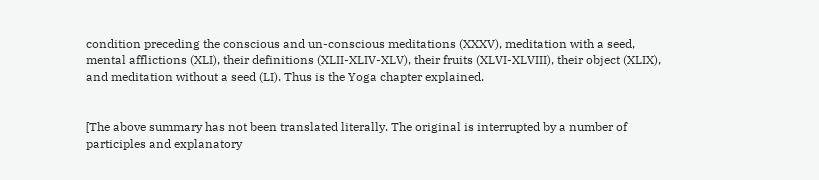condition preceding the conscious and un-conscious meditations (XXXV), meditation with a seed, mental afflictions (XLI), their definitions (XLII-XLIV-XLV), their fruits (XLVI-XLVIII), their object (XLIX), and meditation without a seed (LI). Thus is the Yoga chapter explained.


[The above summary has not been translated literally. The original is interrupted by a number of participles and explanatory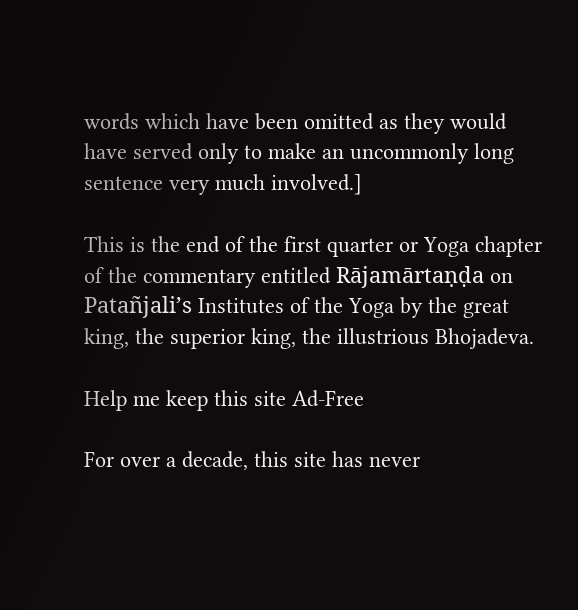words which have been omitted as they would have served only to make an uncommonly long sentence very much involved.]

This is the end of the first quarter or Yoga chapter of the commentary entitled Rājamārtaṇḍa on Patañjali’s Institutes of the Yoga by the great king, the superior king, the illustrious Bhojadeva.

Help me keep this site Ad-Free

For over a decade, this site has never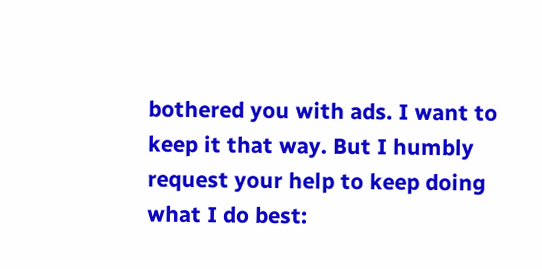bothered you with ads. I want to keep it that way. But I humbly request your help to keep doing what I do best: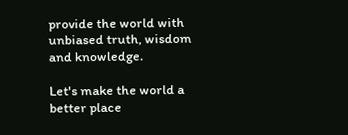provide the world with unbiased truth, wisdom and knowledge.

Let's make the world a better place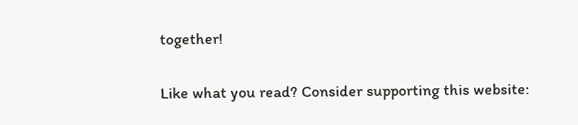together!

Like what you read? Consider supporting this website: